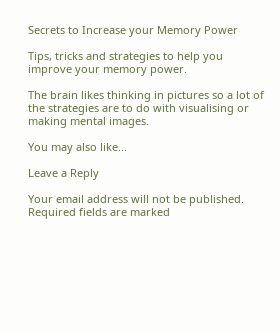Secrets to Increase your Memory Power

Tips, tricks and strategies to help you improve your memory power.

The brain likes thinking in pictures so a lot of the strategies are to do with visualising or making mental images.

You may also like...

Leave a Reply

Your email address will not be published. Required fields are marked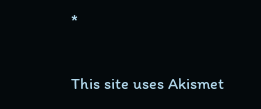*

This site uses Akismet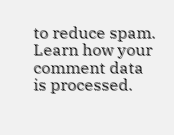to reduce spam. Learn how your comment data is processed.